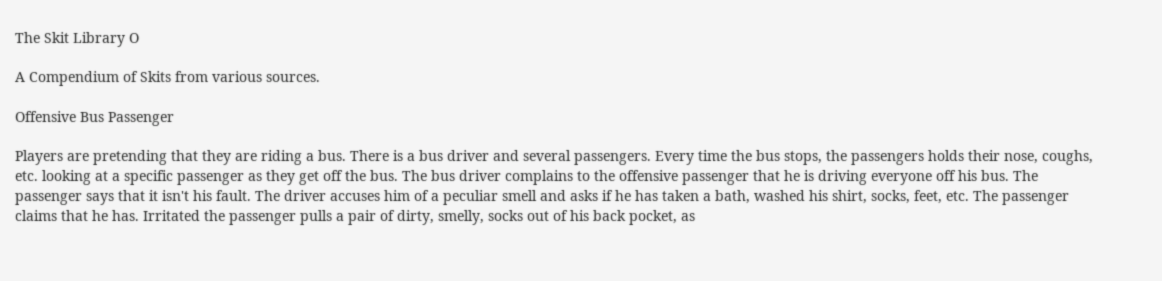The Skit Library O

A Compendium of Skits from various sources.

Offensive Bus Passenger

Players are pretending that they are riding a bus. There is a bus driver and several passengers. Every time the bus stops, the passengers holds their nose, coughs, etc. looking at a specific passenger as they get off the bus. The bus driver complains to the offensive passenger that he is driving everyone off his bus. The passenger says that it isn't his fault. The driver accuses him of a peculiar smell and asks if he has taken a bath, washed his shirt, socks, feet, etc. The passenger claims that he has. Irritated the passenger pulls a pair of dirty, smelly, socks out of his back pocket, as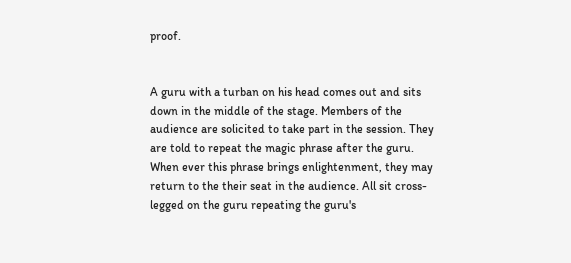proof.


A guru with a turban on his head comes out and sits down in the middle of the stage. Members of the audience are solicited to take part in the session. They are told to repeat the magic phrase after the guru. When ever this phrase brings enlightenment, they may return to the their seat in the audience. All sit cross-legged on the guru repeating the guru's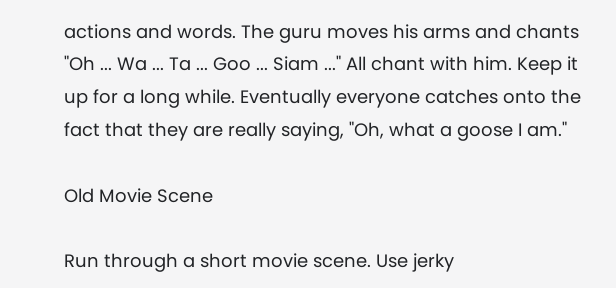actions and words. The guru moves his arms and chants "Oh ... Wa ... Ta ... Goo ... Siam ..." All chant with him. Keep it up for a long while. Eventually everyone catches onto the fact that they are really saying, "Oh, what a goose I am."

Old Movie Scene

Run through a short movie scene. Use jerky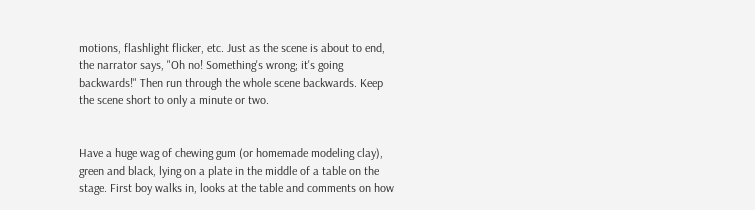motions, flashlight flicker, etc. Just as the scene is about to end, the narrator says, "Oh no! Something's wrong; it's going backwards!" Then run through the whole scene backwards. Keep the scene short to only a minute or two.


Have a huge wag of chewing gum (or homemade modeling clay), green and black, lying on a plate in the middle of a table on the stage. First boy walks in, looks at the table and comments on how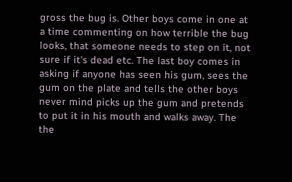gross the bug is. Other boys come in one at a time commenting on how terrible the bug looks, that someone needs to step on it, not sure if it's dead etc. The last boy comes in asking if anyone has seen his gum, sees the gum on the plate and tells the other boys never mind picks up the gum and pretends to put it in his mouth and walks away. The the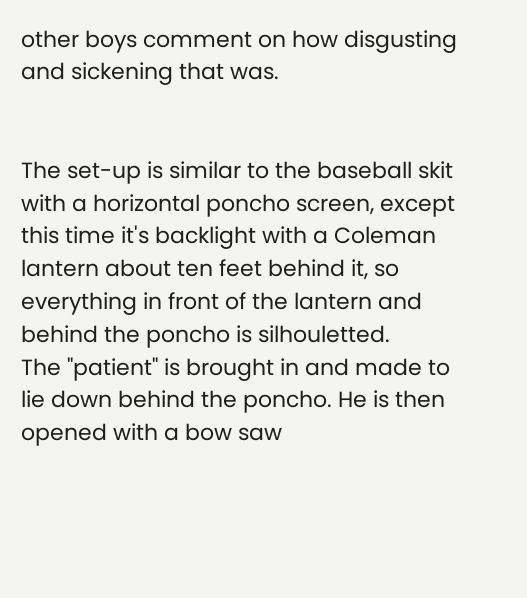other boys comment on how disgusting and sickening that was.


The set-up is similar to the baseball skit with a horizontal poncho screen, except this time it's backlight with a Coleman lantern about ten feet behind it, so everything in front of the lantern and behind the poncho is silhouletted.
The "patient" is brought in and made to lie down behind the poncho. He is then opened with a bow saw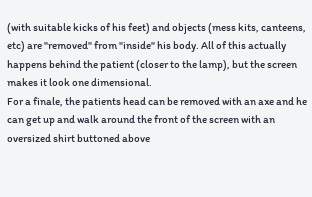(with suitable kicks of his feet) and objects (mess kits, canteens, etc) are "removed" from "inside" his body. All of this actually happens behind the patient (closer to the lamp), but the screen makes it look one dimensional.
For a finale, the patients head can be removed with an axe and he can get up and walk around the front of the screen with an oversized shirt buttoned above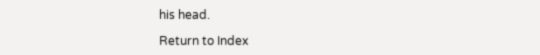his head.

Return to Index